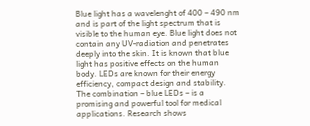Blue light has a wavelenght of 400 – 490 nm and is part of the light spectrum that is visible to the human eye. Blue light does not contain any UV-radiation and penetrates deeply into the skin. It is known that blue light has positive effects on the human body. LEDs are known for their energy efficiency, compact design and stability. The combination – blue LEDs – is a promising and powerful tool for medical applications. Research shows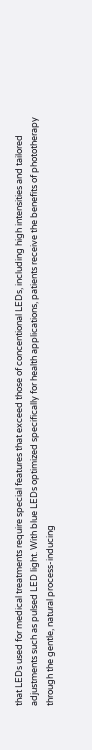that LEDs used for medical treatments require special features that exceed those of concentional LEDs, including high intensities and tailored adjustments such as pulsed LED light. With blue LEDs optimized specifically for health applications, patients receive the benefits of phototherapy through the gentle, natural process-inducing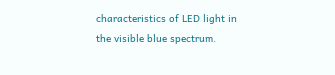characteristics of LED light in the visible blue spectrum.